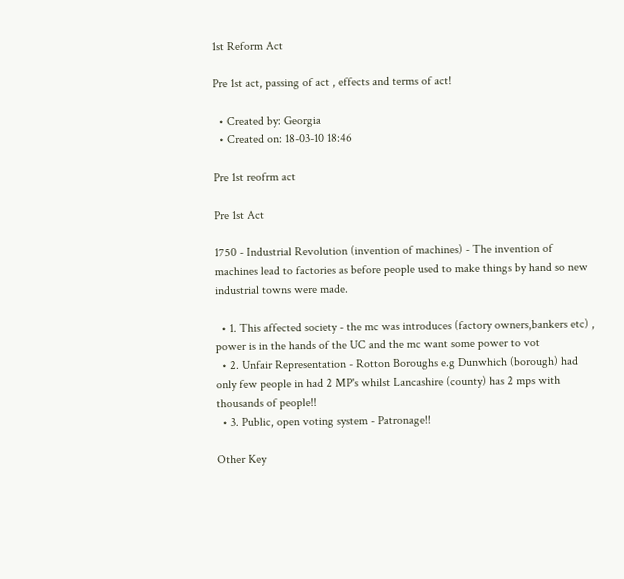1st Reform Act

Pre 1st act, passing of act , effects and terms of act!

  • Created by: Georgia
  • Created on: 18-03-10 18:46

Pre 1st reofrm act

Pre 1st Act

1750 - Industrial Revolution (invention of machines) - The invention of machines lead to factories as before people used to make things by hand so new industrial towns were made.

  • 1. This affected society - the mc was introduces (factory owners,bankers etc) , power is in the hands of the UC and the mc want some power to vot
  • 2. Unfair Representation - Rotton Boroughs e.g Dunwhich (borough) had only few people in had 2 MP's whilst Lancashire (county) has 2 mps with thousands of people!!
  • 3. Public, open voting system - Patronage!!

Other Key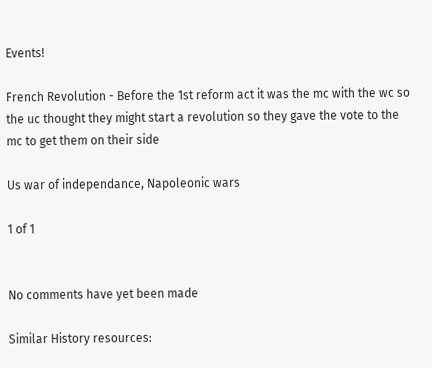Events!

French Revolution - Before the 1st reform act it was the mc with the wc so the uc thought they might start a revolution so they gave the vote to the mc to get them on their side

Us war of independance, Napoleonic wars

1 of 1


No comments have yet been made

Similar History resources: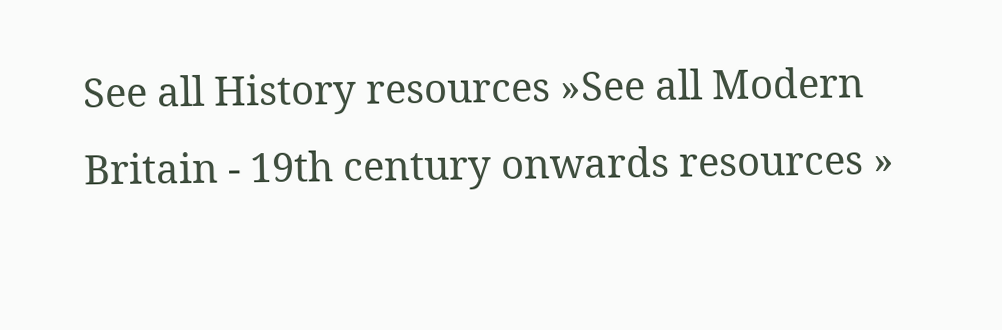See all History resources »See all Modern Britain - 19th century onwards resources »